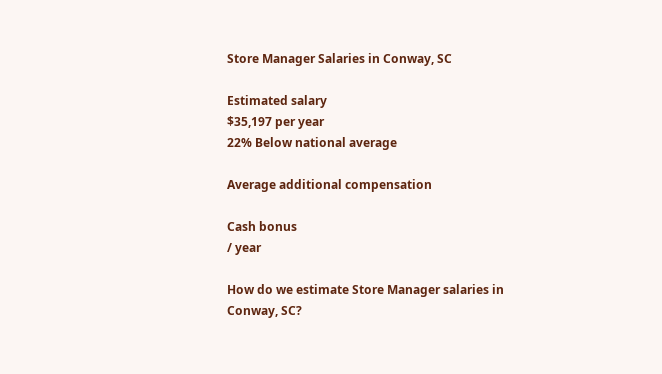Store Manager Salaries in Conway, SC

Estimated salary
$35,197 per year
22% Below national average

Average additional compensation

Cash bonus
/ year

How do we estimate Store Manager salaries in Conway, SC?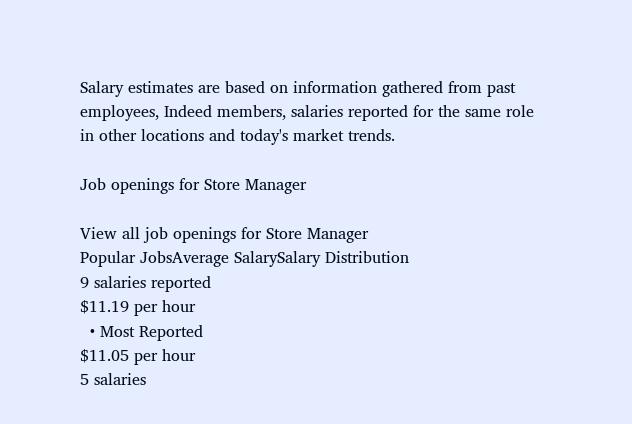Salary estimates are based on information gathered from past employees, Indeed members, salaries reported for the same role in other locations and today's market trends.

Job openings for Store Manager

View all job openings for Store Manager
Popular JobsAverage SalarySalary Distribution
9 salaries reported
$11.19 per hour
  • Most Reported
$11.05 per hour
5 salaries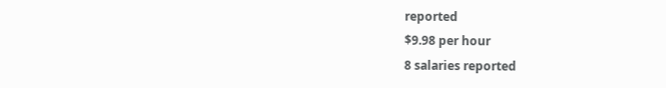reported
$9.98 per hour
8 salaries reported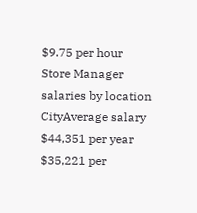$9.75 per hour
Store Manager salaries by location
CityAverage salary
$44,351 per year
$35,221 per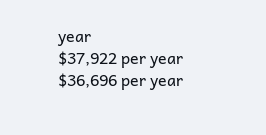year
$37,922 per year
$36,696 per year